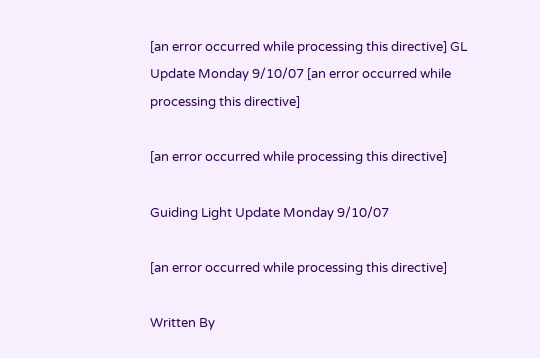[an error occurred while processing this directive] GL Update Monday 9/10/07 [an error occurred while processing this directive]

[an error occurred while processing this directive]

Guiding Light Update Monday 9/10/07

[an error occurred while processing this directive]

Written By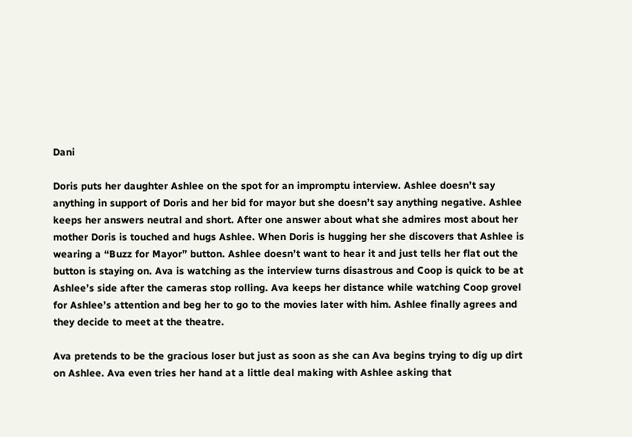Dani

Doris puts her daughter Ashlee on the spot for an impromptu interview. Ashlee doesn’t say anything in support of Doris and her bid for mayor but she doesn’t say anything negative. Ashlee keeps her answers neutral and short. After one answer about what she admires most about her mother Doris is touched and hugs Ashlee. When Doris is hugging her she discovers that Ashlee is wearing a “Buzz for Mayor” button. Ashlee doesn’t want to hear it and just tells her flat out the button is staying on. Ava is watching as the interview turns disastrous and Coop is quick to be at Ashlee’s side after the cameras stop rolling. Ava keeps her distance while watching Coop grovel for Ashlee’s attention and beg her to go to the movies later with him. Ashlee finally agrees and they decide to meet at the theatre.

Ava pretends to be the gracious loser but just as soon as she can Ava begins trying to dig up dirt on Ashlee. Ava even tries her hand at a little deal making with Ashlee asking that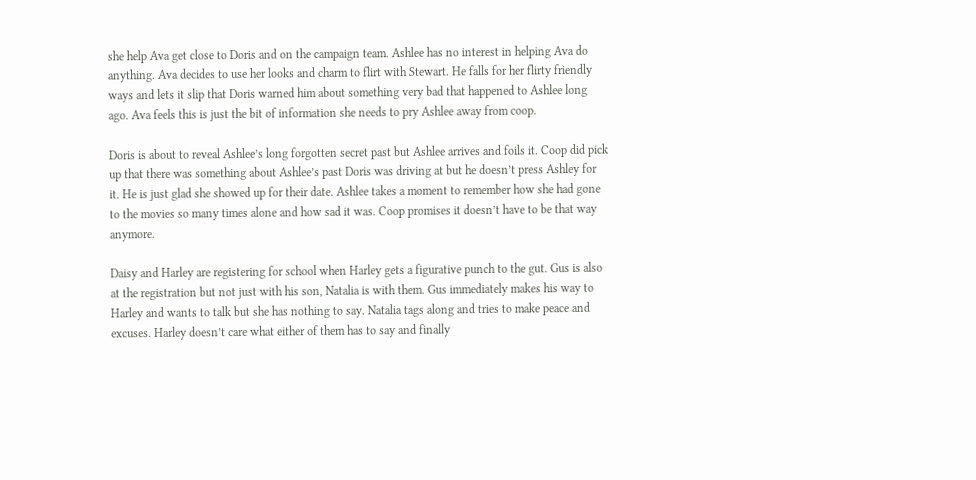she help Ava get close to Doris and on the campaign team. Ashlee has no interest in helping Ava do anything. Ava decides to use her looks and charm to flirt with Stewart. He falls for her flirty friendly ways and lets it slip that Doris warned him about something very bad that happened to Ashlee long ago. Ava feels this is just the bit of information she needs to pry Ashlee away from coop.

Doris is about to reveal Ashlee’s long forgotten secret past but Ashlee arrives and foils it. Coop did pick up that there was something about Ashlee’s past Doris was driving at but he doesn’t press Ashley for it. He is just glad she showed up for their date. Ashlee takes a moment to remember how she had gone to the movies so many times alone and how sad it was. Coop promises it doesn’t have to be that way anymore.

Daisy and Harley are registering for school when Harley gets a figurative punch to the gut. Gus is also at the registration but not just with his son, Natalia is with them. Gus immediately makes his way to Harley and wants to talk but she has nothing to say. Natalia tags along and tries to make peace and excuses. Harley doesn’t care what either of them has to say and finally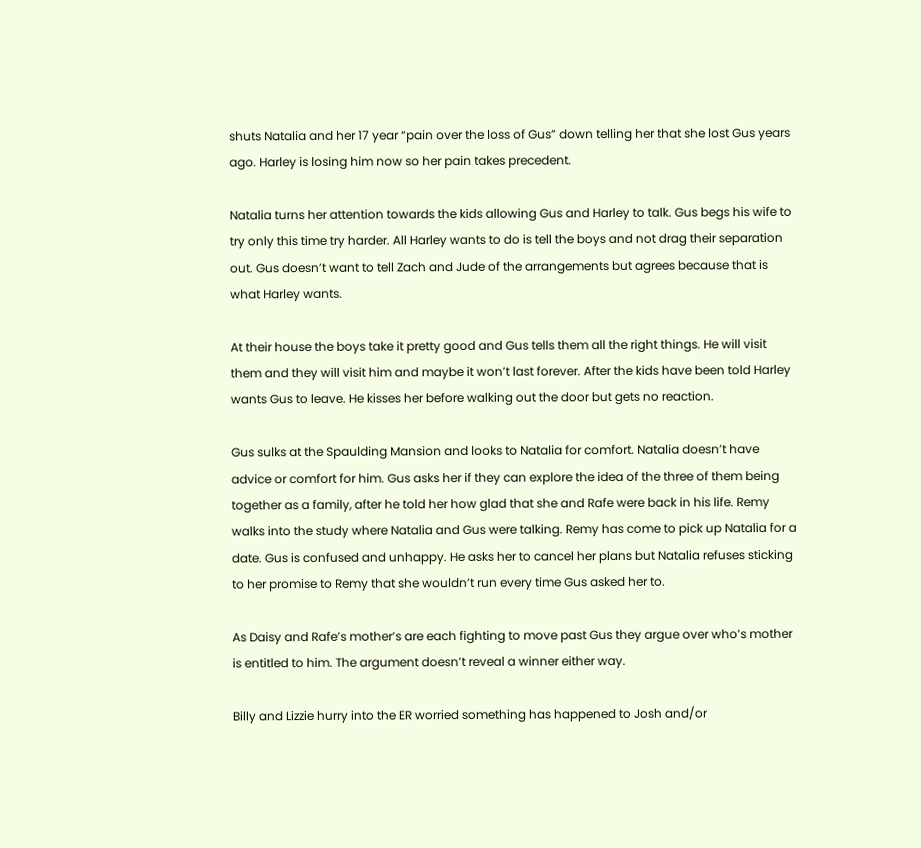shuts Natalia and her 17 year “pain over the loss of Gus” down telling her that she lost Gus years ago. Harley is losing him now so her pain takes precedent.

Natalia turns her attention towards the kids allowing Gus and Harley to talk. Gus begs his wife to try only this time try harder. All Harley wants to do is tell the boys and not drag their separation out. Gus doesn’t want to tell Zach and Jude of the arrangements but agrees because that is what Harley wants.

At their house the boys take it pretty good and Gus tells them all the right things. He will visit them and they will visit him and maybe it won’t last forever. After the kids have been told Harley wants Gus to leave. He kisses her before walking out the door but gets no reaction.

Gus sulks at the Spaulding Mansion and looks to Natalia for comfort. Natalia doesn’t have advice or comfort for him. Gus asks her if they can explore the idea of the three of them being together as a family, after he told her how glad that she and Rafe were back in his life. Remy walks into the study where Natalia and Gus were talking. Remy has come to pick up Natalia for a date. Gus is confused and unhappy. He asks her to cancel her plans but Natalia refuses sticking to her promise to Remy that she wouldn’t run every time Gus asked her to.

As Daisy and Rafe’s mother’s are each fighting to move past Gus they argue over who’s mother is entitled to him. The argument doesn’t reveal a winner either way.

Billy and Lizzie hurry into the ER worried something has happened to Josh and/or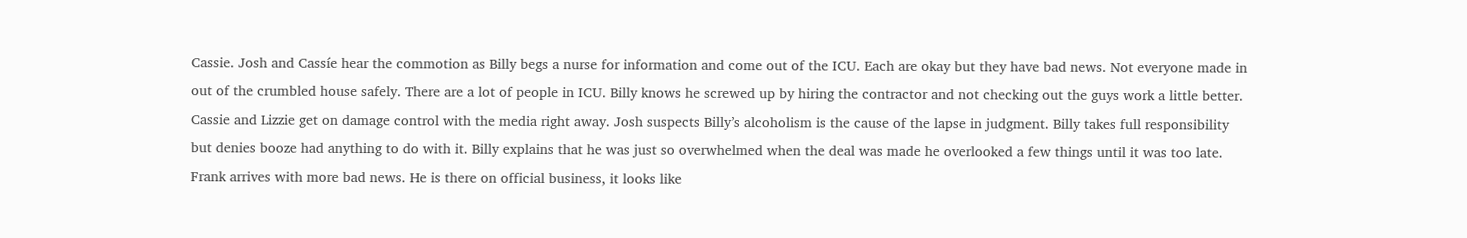Cassie. Josh and Cassíe hear the commotion as Billy begs a nurse for information and come out of the ICU. Each are okay but they have bad news. Not everyone made in out of the crumbled house safely. There are a lot of people in ICU. Billy knows he screwed up by hiring the contractor and not checking out the guys work a little better. Cassie and Lizzie get on damage control with the media right away. Josh suspects Billy’s alcoholism is the cause of the lapse in judgment. Billy takes full responsibility but denies booze had anything to do with it. Billy explains that he was just so overwhelmed when the deal was made he overlooked a few things until it was too late. Frank arrives with more bad news. He is there on official business, it looks like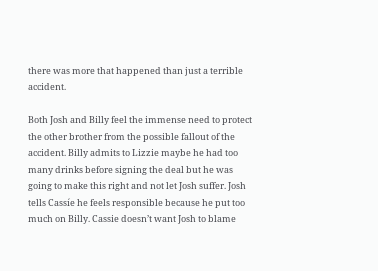there was more that happened than just a terrible accident.

Both Josh and Billy feel the immense need to protect the other brother from the possible fallout of the accident. Billy admits to Lizzie maybe he had too many drinks before signing the deal but he was going to make this right and not let Josh suffer. Josh tells Cassíe he feels responsible because he put too much on Billy. Cassie doesn’t want Josh to blame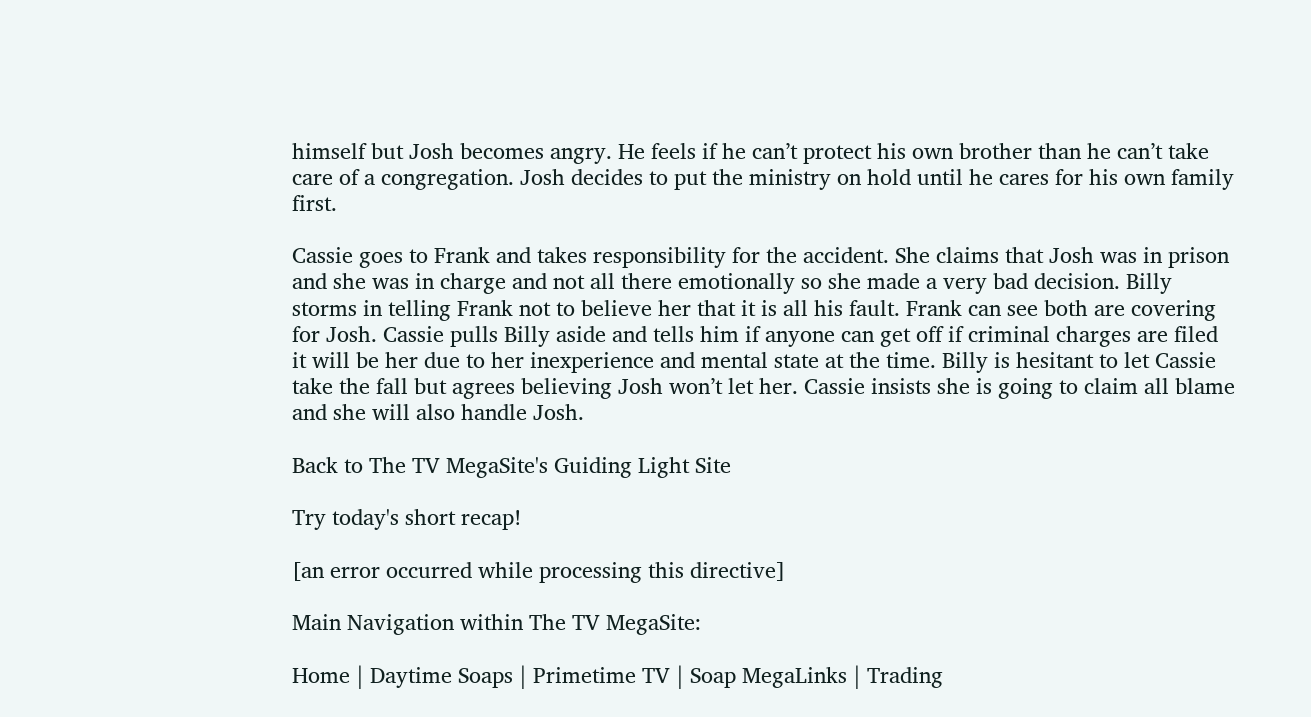himself but Josh becomes angry. He feels if he can’t protect his own brother than he can’t take care of a congregation. Josh decides to put the ministry on hold until he cares for his own family first.

Cassie goes to Frank and takes responsibility for the accident. She claims that Josh was in prison and she was in charge and not all there emotionally so she made a very bad decision. Billy storms in telling Frank not to believe her that it is all his fault. Frank can see both are covering for Josh. Cassie pulls Billy aside and tells him if anyone can get off if criminal charges are filed it will be her due to her inexperience and mental state at the time. Billy is hesitant to let Cassie take the fall but agrees believing Josh won’t let her. Cassie insists she is going to claim all blame and she will also handle Josh.

Back to The TV MegaSite's Guiding Light Site

Try today's short recap!

[an error occurred while processing this directive]

Main Navigation within The TV MegaSite:

Home | Daytime Soaps | Primetime TV | Soap MegaLinks | Trading